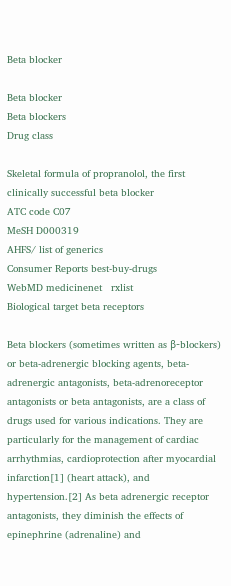Beta blocker

Beta blocker
Beta blockers
Drug class

Skeletal formula of propranolol, the first clinically successful beta blocker
ATC code C07
MeSH D000319
AHFS/ list of generics
Consumer Reports best-buy-drugs
WebMD medicinenet   rxlist
Biological target beta receptors

Beta blockers (sometimes written as β-blockers) or beta-adrenergic blocking agents, beta-adrenergic antagonists, beta-adrenoreceptor antagonists or beta antagonists, are a class of drugs used for various indications. They are particularly for the management of cardiac arrhythmias, cardioprotection after myocardial infarction[1] (heart attack), and hypertension.[2] As beta adrenergic receptor antagonists, they diminish the effects of epinephrine (adrenaline) and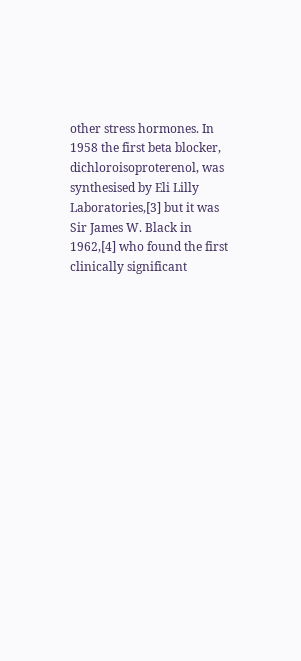other stress hormones. In 1958 the first beta blocker, dichloroisoproterenol, was synthesised by Eli Lilly Laboratories,[3] but it was Sir James W. Black in 1962,[4] who found the first clinically significant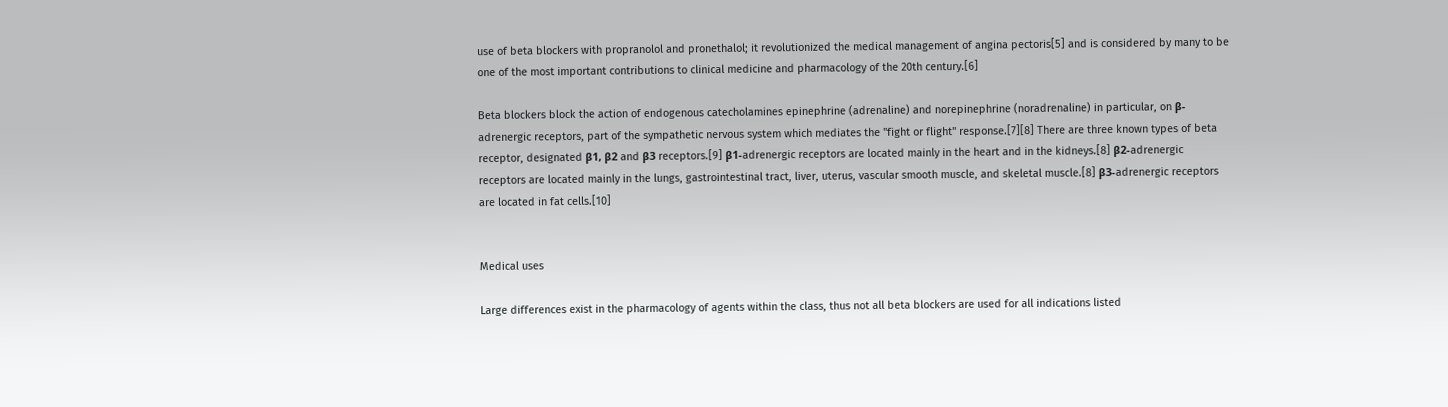use of beta blockers with propranolol and pronethalol; it revolutionized the medical management of angina pectoris[5] and is considered by many to be one of the most important contributions to clinical medicine and pharmacology of the 20th century.[6]

Beta blockers block the action of endogenous catecholamines epinephrine (adrenaline) and norepinephrine (noradrenaline) in particular, on β-adrenergic receptors, part of the sympathetic nervous system which mediates the "fight or flight" response.[7][8] There are three known types of beta receptor, designated β1, β2 and β3 receptors.[9] β1-adrenergic receptors are located mainly in the heart and in the kidneys.[8] β2-adrenergic receptors are located mainly in the lungs, gastrointestinal tract, liver, uterus, vascular smooth muscle, and skeletal muscle.[8] β3-adrenergic receptors are located in fat cells.[10]


Medical uses

Large differences exist in the pharmacology of agents within the class, thus not all beta blockers are used for all indications listed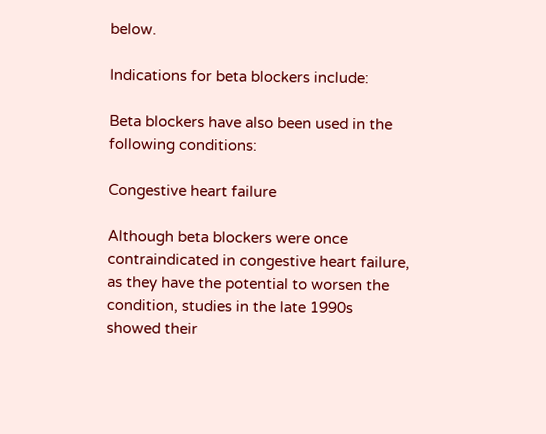below.

Indications for beta blockers include:

Beta blockers have also been used in the following conditions:

Congestive heart failure

Although beta blockers were once contraindicated in congestive heart failure, as they have the potential to worsen the condition, studies in the late 1990s showed their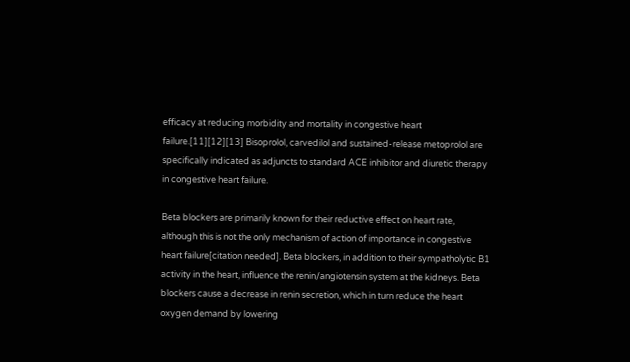efficacy at reducing morbidity and mortality in congestive heart failure.[11][12][13] Bisoprolol, carvedilol and sustained-release metoprolol are specifically indicated as adjuncts to standard ACE inhibitor and diuretic therapy in congestive heart failure.

Beta blockers are primarily known for their reductive effect on heart rate, although this is not the only mechanism of action of importance in congestive heart failure[citation needed]. Beta blockers, in addition to their sympatholytic B1 activity in the heart, influence the renin/angiotensin system at the kidneys. Beta blockers cause a decrease in renin secretion, which in turn reduce the heart oxygen demand by lowering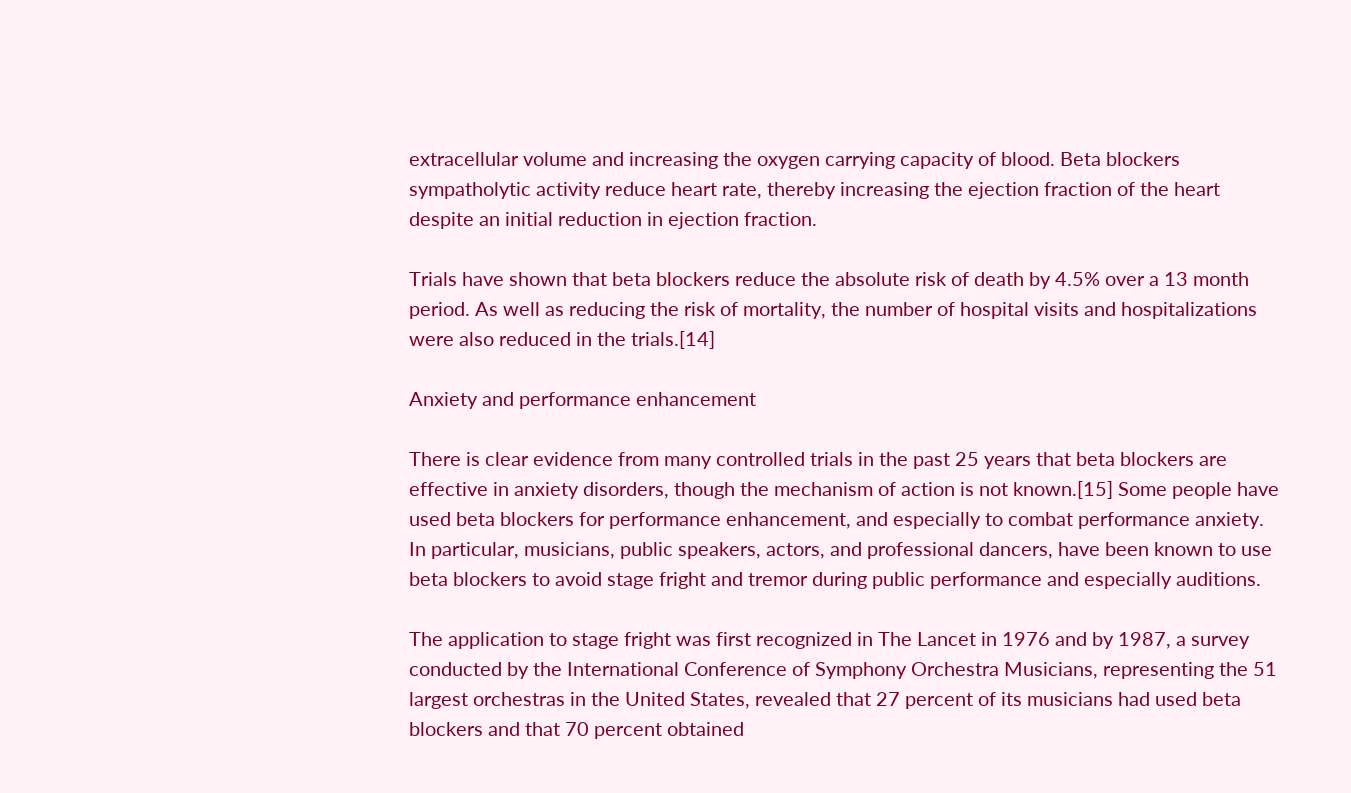extracellular volume and increasing the oxygen carrying capacity of blood. Beta blockers sympatholytic activity reduce heart rate, thereby increasing the ejection fraction of the heart despite an initial reduction in ejection fraction.

Trials have shown that beta blockers reduce the absolute risk of death by 4.5% over a 13 month period. As well as reducing the risk of mortality, the number of hospital visits and hospitalizations were also reduced in the trials.[14]

Anxiety and performance enhancement

There is clear evidence from many controlled trials in the past 25 years that beta blockers are effective in anxiety disorders, though the mechanism of action is not known.[15] Some people have used beta blockers for performance enhancement, and especially to combat performance anxiety. In particular, musicians, public speakers, actors, and professional dancers, have been known to use beta blockers to avoid stage fright and tremor during public performance and especially auditions.

The application to stage fright was first recognized in The Lancet in 1976 and by 1987, a survey conducted by the International Conference of Symphony Orchestra Musicians, representing the 51 largest orchestras in the United States, revealed that 27 percent of its musicians had used beta blockers and that 70 percent obtained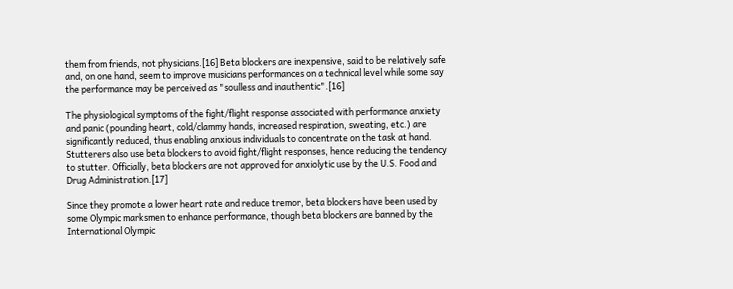them from friends, not physicians.[16] Beta blockers are inexpensive, said to be relatively safe and, on one hand, seem to improve musicians performances on a technical level while some say the performance may be perceived as "soulless and inauthentic".[16]

The physiological symptoms of the fight/flight response associated with performance anxiety and panic (pounding heart, cold/clammy hands, increased respiration, sweating, etc.) are significantly reduced, thus enabling anxious individuals to concentrate on the task at hand. Stutterers also use beta blockers to avoid fight/flight responses, hence reducing the tendency to stutter. Officially, beta blockers are not approved for anxiolytic use by the U.S. Food and Drug Administration.[17]

Since they promote a lower heart rate and reduce tremor, beta blockers have been used by some Olympic marksmen to enhance performance, though beta blockers are banned by the International Olympic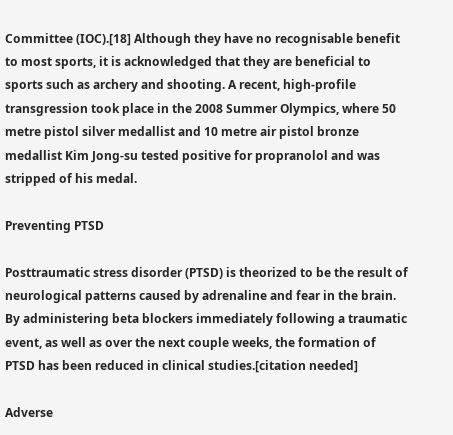Committee (IOC).[18] Although they have no recognisable benefit to most sports, it is acknowledged that they are beneficial to sports such as archery and shooting. A recent, high-profile transgression took place in the 2008 Summer Olympics, where 50 metre pistol silver medallist and 10 metre air pistol bronze medallist Kim Jong-su tested positive for propranolol and was stripped of his medal.

Preventing PTSD

Posttraumatic stress disorder (PTSD) is theorized to be the result of neurological patterns caused by adrenaline and fear in the brain. By administering beta blockers immediately following a traumatic event, as well as over the next couple weeks, the formation of PTSD has been reduced in clinical studies.[citation needed]

Adverse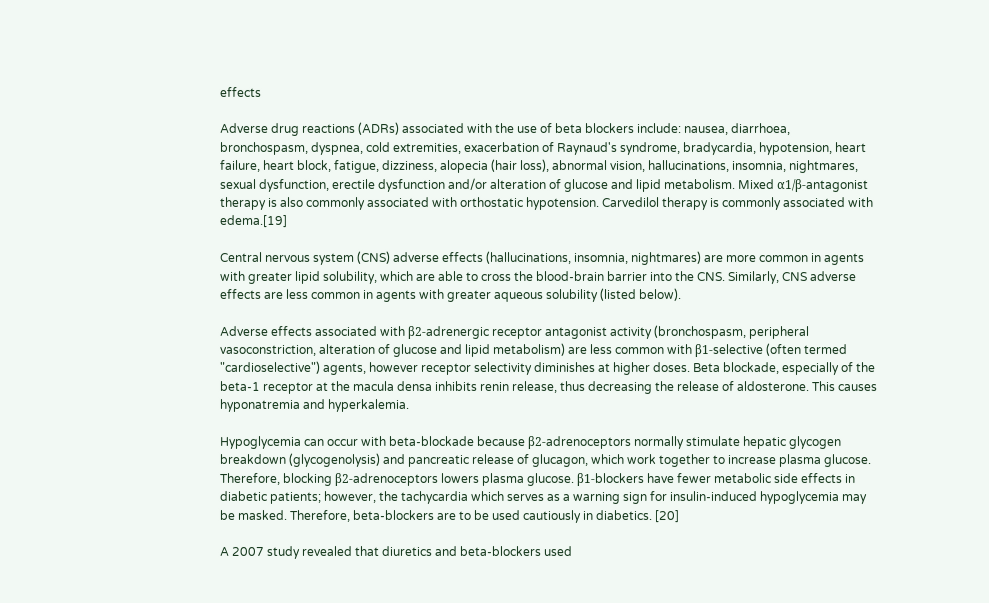effects

Adverse drug reactions (ADRs) associated with the use of beta blockers include: nausea, diarrhoea, bronchospasm, dyspnea, cold extremities, exacerbation of Raynaud's syndrome, bradycardia, hypotension, heart failure, heart block, fatigue, dizziness, alopecia (hair loss), abnormal vision, hallucinations, insomnia, nightmares, sexual dysfunction, erectile dysfunction and/or alteration of glucose and lipid metabolism. Mixed α1/β-antagonist therapy is also commonly associated with orthostatic hypotension. Carvedilol therapy is commonly associated with edema.[19]

Central nervous system (CNS) adverse effects (hallucinations, insomnia, nightmares) are more common in agents with greater lipid solubility, which are able to cross the blood-brain barrier into the CNS. Similarly, CNS adverse effects are less common in agents with greater aqueous solubility (listed below).

Adverse effects associated with β2-adrenergic receptor antagonist activity (bronchospasm, peripheral vasoconstriction, alteration of glucose and lipid metabolism) are less common with β1-selective (often termed "cardioselective") agents, however receptor selectivity diminishes at higher doses. Beta blockade, especially of the beta-1 receptor at the macula densa inhibits renin release, thus decreasing the release of aldosterone. This causes hyponatremia and hyperkalemia.

Hypoglycemia can occur with beta-blockade because β2-adrenoceptors normally stimulate hepatic glycogen breakdown (glycogenolysis) and pancreatic release of glucagon, which work together to increase plasma glucose. Therefore, blocking β2-adrenoceptors lowers plasma glucose. β1-blockers have fewer metabolic side effects in diabetic patients; however, the tachycardia which serves as a warning sign for insulin-induced hypoglycemia may be masked. Therefore, beta-blockers are to be used cautiously in diabetics. [20]

A 2007 study revealed that diuretics and beta-blockers used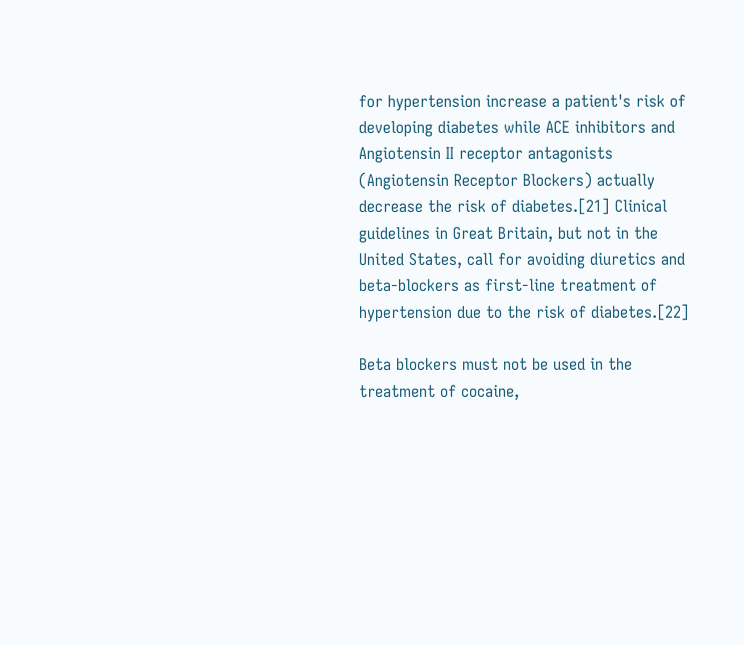for hypertension increase a patient's risk of developing diabetes while ACE inhibitors and Angiotensin II receptor antagonists (Angiotensin Receptor Blockers) actually decrease the risk of diabetes.[21] Clinical guidelines in Great Britain, but not in the United States, call for avoiding diuretics and beta-blockers as first-line treatment of hypertension due to the risk of diabetes.[22]

Beta blockers must not be used in the treatment of cocaine,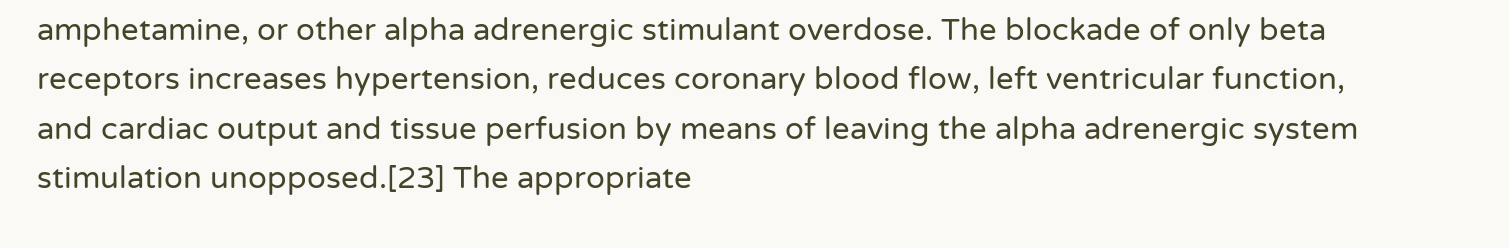amphetamine, or other alpha adrenergic stimulant overdose. The blockade of only beta receptors increases hypertension, reduces coronary blood flow, left ventricular function, and cardiac output and tissue perfusion by means of leaving the alpha adrenergic system stimulation unopposed.[23] The appropriate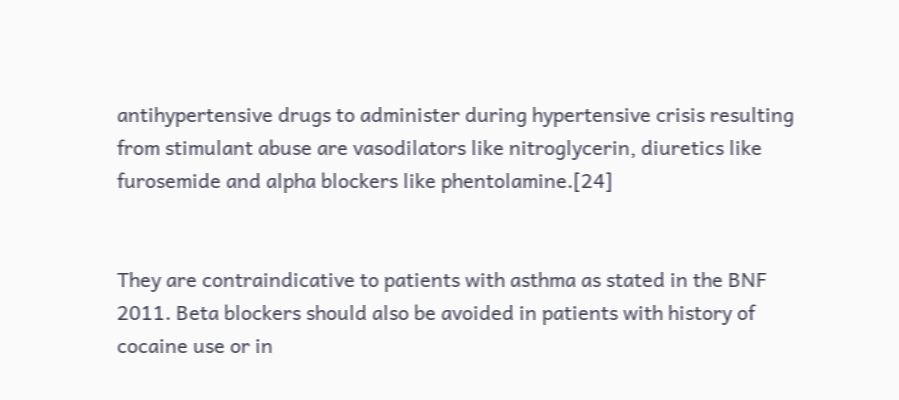antihypertensive drugs to administer during hypertensive crisis resulting from stimulant abuse are vasodilators like nitroglycerin, diuretics like furosemide and alpha blockers like phentolamine.[24]


They are contraindicative to patients with asthma as stated in the BNF 2011. Beta blockers should also be avoided in patients with history of cocaine use or in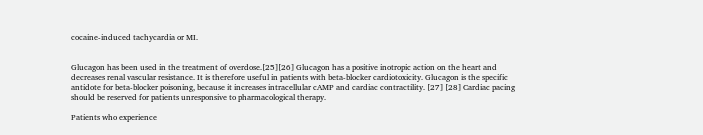cocaine-induced tachycardia or MI.


Glucagon has been used in the treatment of overdose.[25][26] Glucagon has a positive inotropic action on the heart and decreases renal vascular resistance. It is therefore useful in patients with beta-blocker cardiotoxicity. Glucagon is the specific antidote for beta-blocker poisoning, because it increases intracellular cAMP and cardiac contractility. [27] [28] Cardiac pacing should be reserved for patients unresponsive to pharmacological therapy.

Patients who experience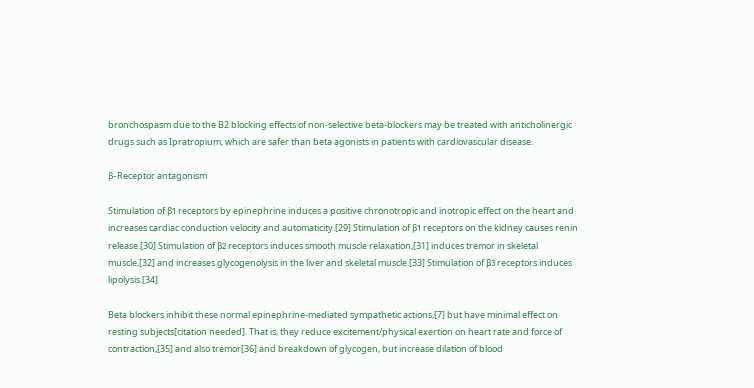bronchospasm due to the B2 blocking effects of non-selective beta-blockers may be treated with anticholinergic drugs such as Ipratropium, which are safer than beta agonists in patients with cardiovascular disease.

β-Receptor antagonism

Stimulation of β1 receptors by epinephrine induces a positive chronotropic and inotropic effect on the heart and increases cardiac conduction velocity and automaticity.[29] Stimulation of β1 receptors on the kidney causes renin release.[30] Stimulation of β2 receptors induces smooth muscle relaxation,[31] induces tremor in skeletal muscle,[32] and increases glycogenolysis in the liver and skeletal muscle.[33] Stimulation of β3 receptors induces lipolysis.[34]

Beta blockers inhibit these normal epinephrine-mediated sympathetic actions,[7] but have minimal effect on resting subjects[citation needed]. That is, they reduce excitement/physical exertion on heart rate and force of contraction,[35] and also tremor[36] and breakdown of glycogen, but increase dilation of blood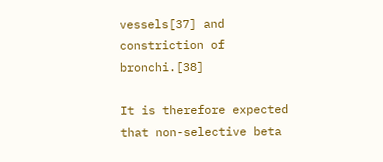vessels[37] and constriction of bronchi.[38]

It is therefore expected that non-selective beta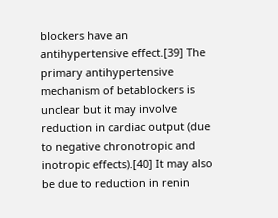blockers have an antihypertensive effect.[39] The primary antihypertensive mechanism of betablockers is unclear but it may involve reduction in cardiac output (due to negative chronotropic and inotropic effects).[40] It may also be due to reduction in renin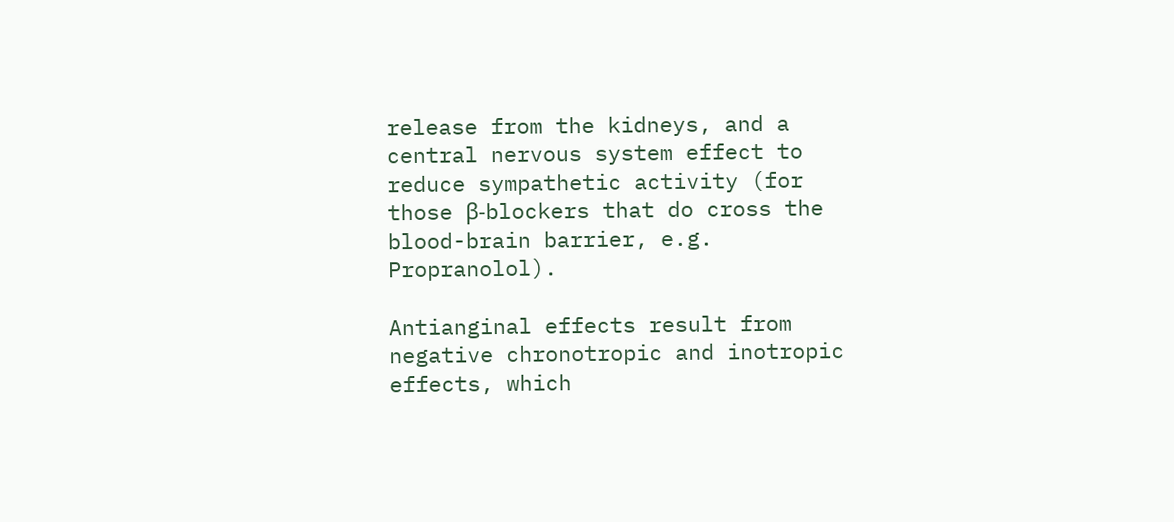release from the kidneys, and a central nervous system effect to reduce sympathetic activity (for those β-blockers that do cross the blood-brain barrier, e.g. Propranolol).

Antianginal effects result from negative chronotropic and inotropic effects, which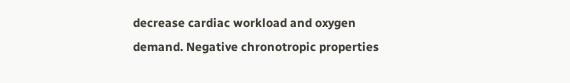decrease cardiac workload and oxygen demand. Negative chronotropic properties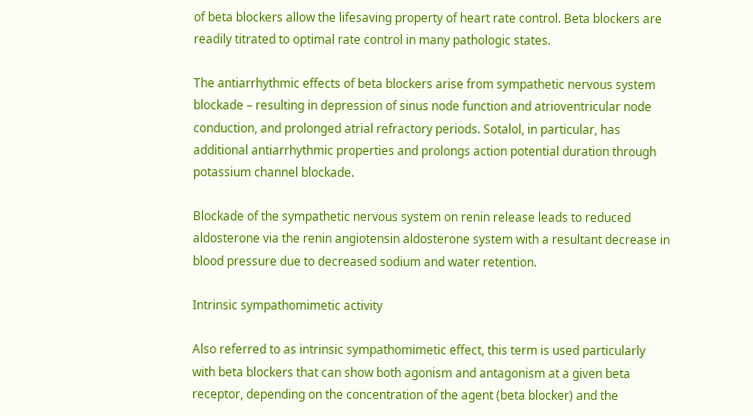of beta blockers allow the lifesaving property of heart rate control. Beta blockers are readily titrated to optimal rate control in many pathologic states.

The antiarrhythmic effects of beta blockers arise from sympathetic nervous system blockade – resulting in depression of sinus node function and atrioventricular node conduction, and prolonged atrial refractory periods. Sotalol, in particular, has additional antiarrhythmic properties and prolongs action potential duration through potassium channel blockade.

Blockade of the sympathetic nervous system on renin release leads to reduced aldosterone via the renin angiotensin aldosterone system with a resultant decrease in blood pressure due to decreased sodium and water retention.

Intrinsic sympathomimetic activity

Also referred to as intrinsic sympathomimetic effect, this term is used particularly with beta blockers that can show both agonism and antagonism at a given beta receptor, depending on the concentration of the agent (beta blocker) and the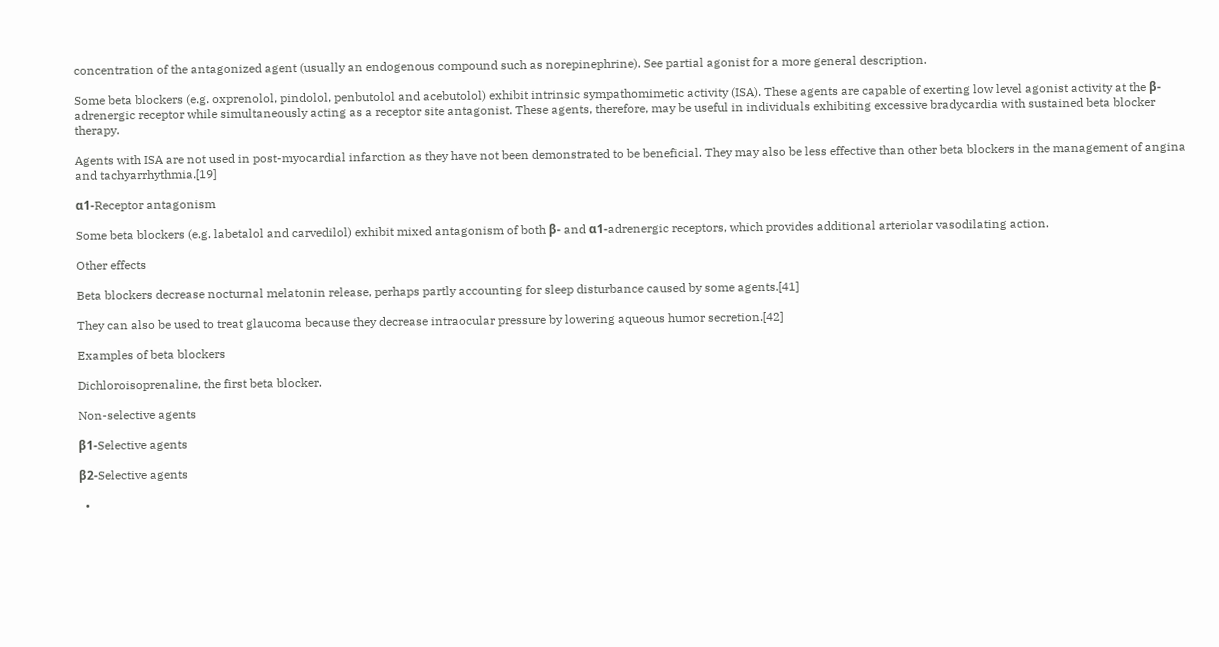concentration of the antagonized agent (usually an endogenous compound such as norepinephrine). See partial agonist for a more general description.

Some beta blockers (e.g. oxprenolol, pindolol, penbutolol and acebutolol) exhibit intrinsic sympathomimetic activity (ISA). These agents are capable of exerting low level agonist activity at the β-adrenergic receptor while simultaneously acting as a receptor site antagonist. These agents, therefore, may be useful in individuals exhibiting excessive bradycardia with sustained beta blocker therapy.

Agents with ISA are not used in post-myocardial infarction as they have not been demonstrated to be beneficial. They may also be less effective than other beta blockers in the management of angina and tachyarrhythmia.[19]

α1-Receptor antagonism

Some beta blockers (e.g. labetalol and carvedilol) exhibit mixed antagonism of both β- and α1-adrenergic receptors, which provides additional arteriolar vasodilating action.

Other effects

Beta blockers decrease nocturnal melatonin release, perhaps partly accounting for sleep disturbance caused by some agents.[41]

They can also be used to treat glaucoma because they decrease intraocular pressure by lowering aqueous humor secretion.[42]

Examples of beta blockers

Dichloroisoprenaline, the first beta blocker.

Non-selective agents

β1-Selective agents

β2-Selective agents

  •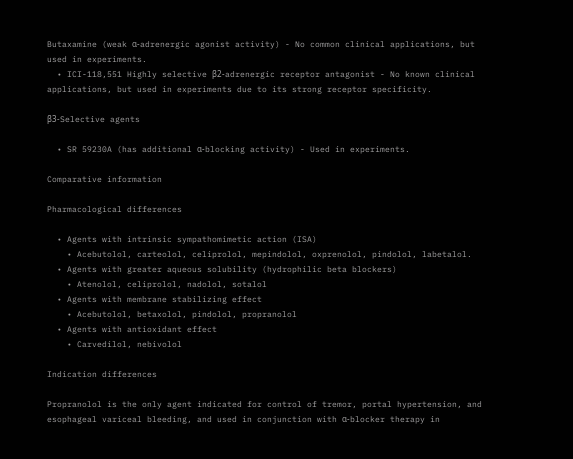Butaxamine (weak α-adrenergic agonist activity) - No common clinical applications, but used in experiments.
  • ICI-118,551 Highly selective β2-adrenergic receptor antagonist - No known clinical applications, but used in experiments due to its strong receptor specificity.

β3-Selective agents

  • SR 59230A (has additional α-blocking activity) - Used in experiments.

Comparative information

Pharmacological differences

  • Agents with intrinsic sympathomimetic action (ISA)
    • Acebutolol, carteolol, celiprolol, mepindolol, oxprenolol, pindolol, labetalol.
  • Agents with greater aqueous solubility (hydrophilic beta blockers)
    • Atenolol, celiprolol, nadolol, sotalol
  • Agents with membrane stabilizing effect
    • Acebutolol, betaxolol, pindolol, propranolol
  • Agents with antioxidant effect
    • Carvedilol, nebivolol

Indication differences

Propranolol is the only agent indicated for control of tremor, portal hypertension, and esophageal variceal bleeding, and used in conjunction with α-blocker therapy in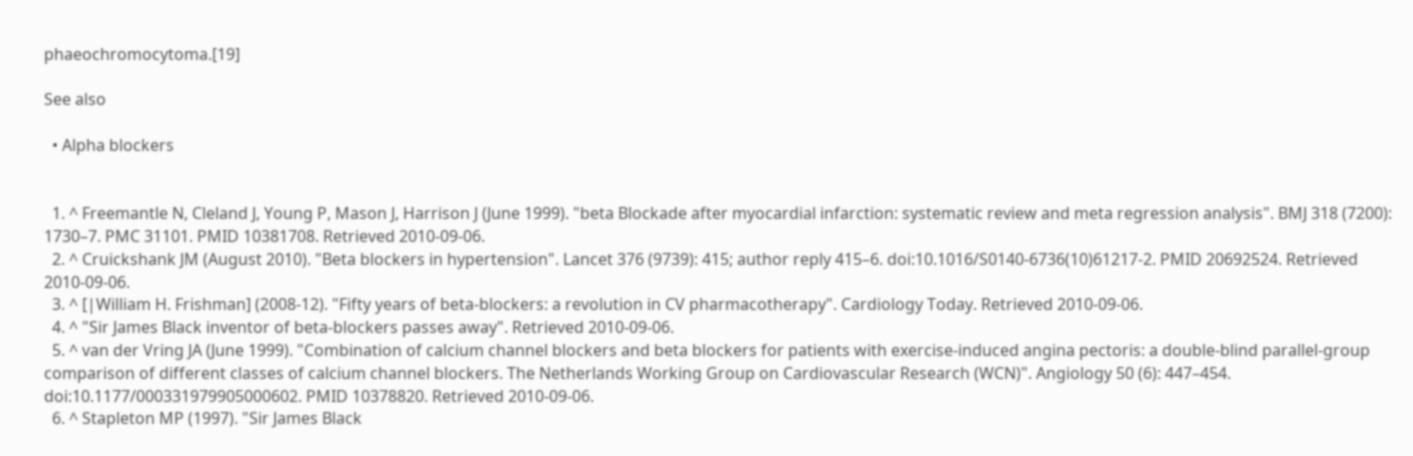phaeochromocytoma.[19]

See also

  • Alpha blockers


  1. ^ Freemantle N, Cleland J, Young P, Mason J, Harrison J (June 1999). "beta Blockade after myocardial infarction: systematic review and meta regression analysis". BMJ 318 (7200): 1730–7. PMC 31101. PMID 10381708. Retrieved 2010-09-06.
  2. ^ Cruickshank JM (August 2010). "Beta blockers in hypertension". Lancet 376 (9739): 415; author reply 415–6. doi:10.1016/S0140-6736(10)61217-2. PMID 20692524. Retrieved 2010-09-06.
  3. ^ [|William H. Frishman] (2008-12). "Fifty years of beta-blockers: a revolution in CV pharmacotherapy". Cardiology Today. Retrieved 2010-09-06.
  4. ^ "Sir James Black inventor of beta-blockers passes away". Retrieved 2010-09-06.
  5. ^ van der Vring JA (June 1999). "Combination of calcium channel blockers and beta blockers for patients with exercise-induced angina pectoris: a double-blind parallel-group comparison of different classes of calcium channel blockers. The Netherlands Working Group on Cardiovascular Research (WCN)". Angiology 50 (6): 447–454. doi:10.1177/000331979905000602. PMID 10378820. Retrieved 2010-09-06.
  6. ^ Stapleton MP (1997). "Sir James Black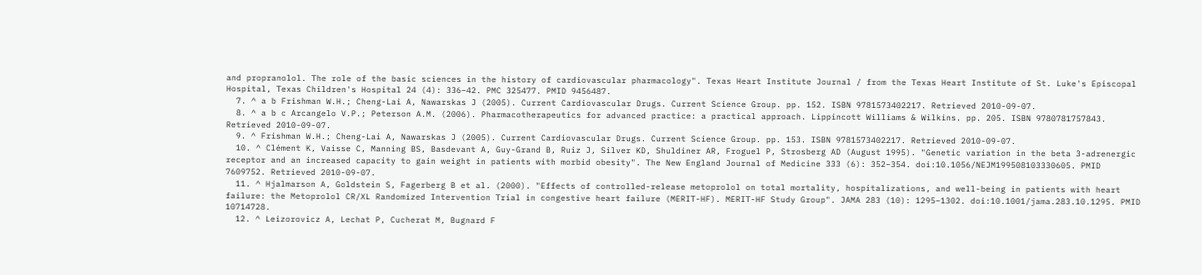and propranolol. The role of the basic sciences in the history of cardiovascular pharmacology". Texas Heart Institute Journal / from the Texas Heart Institute of St. Luke's Episcopal Hospital, Texas Children's Hospital 24 (4): 336–42. PMC 325477. PMID 9456487.
  7. ^ a b Frishman W.H.; Cheng-Lai A, Nawarskas J (2005). Current Cardiovascular Drugs. Current Science Group. pp. 152. ISBN 9781573402217. Retrieved 2010-09-07.
  8. ^ a b c Arcangelo V.P.; Peterson A.M. (2006). Pharmacotherapeutics for advanced practice: a practical approach. Lippincott Williams & Wilkins. pp. 205. ISBN 9780781757843. Retrieved 2010-09-07.
  9. ^ Frishman W.H.; Cheng-Lai A, Nawarskas J (2005). Current Cardiovascular Drugs. Current Science Group. pp. 153. ISBN 9781573402217. Retrieved 2010-09-07.
  10. ^ Clément K, Vaisse C, Manning BS, Basdevant A, Guy-Grand B, Ruiz J, Silver KD, Shuldiner AR, Froguel P, Strosberg AD (August 1995). "Genetic variation in the beta 3-adrenergic receptor and an increased capacity to gain weight in patients with morbid obesity". The New England Journal of Medicine 333 (6): 352–354. doi:10.1056/NEJM199508103330605. PMID 7609752. Retrieved 2010-09-07.
  11. ^ Hjalmarson A, Goldstein S, Fagerberg B et al. (2000). "Effects of controlled-release metoprolol on total mortality, hospitalizations, and well-being in patients with heart failure: the Metoprolol CR/XL Randomized Intervention Trial in congestive heart failure (MERIT-HF). MERIT-HF Study Group". JAMA 283 (10): 1295–1302. doi:10.1001/jama.283.10.1295. PMID 10714728.
  12. ^ Leizorovicz A, Lechat P, Cucherat M, Bugnard F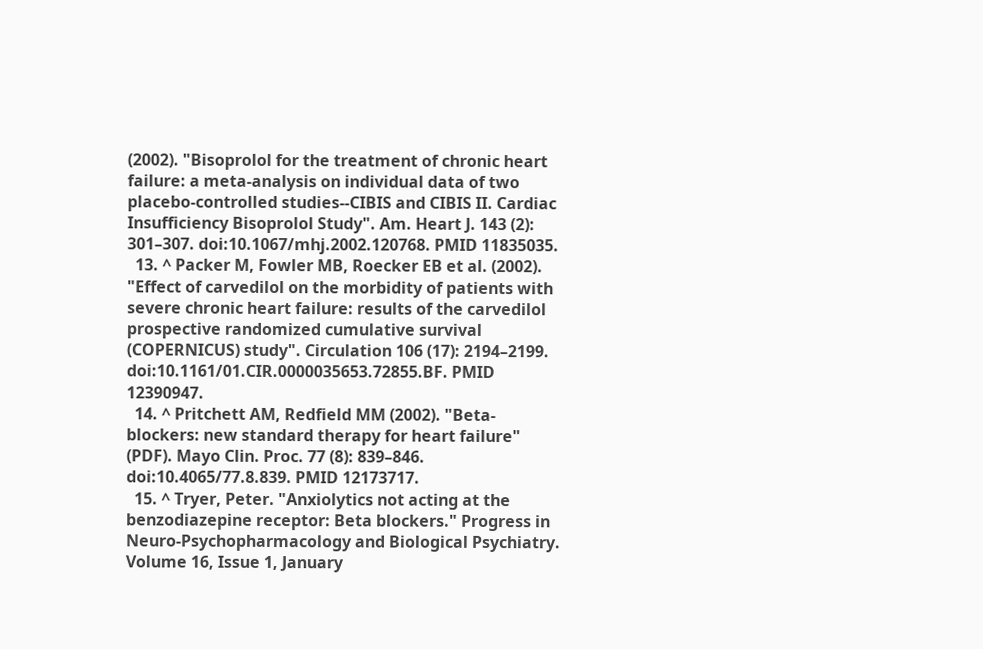(2002). "Bisoprolol for the treatment of chronic heart failure: a meta-analysis on individual data of two placebo-controlled studies--CIBIS and CIBIS II. Cardiac Insufficiency Bisoprolol Study". Am. Heart J. 143 (2): 301–307. doi:10.1067/mhj.2002.120768. PMID 11835035.
  13. ^ Packer M, Fowler MB, Roecker EB et al. (2002). "Effect of carvedilol on the morbidity of patients with severe chronic heart failure: results of the carvedilol prospective randomized cumulative survival (COPERNICUS) study". Circulation 106 (17): 2194–2199. doi:10.1161/01.CIR.0000035653.72855.BF. PMID 12390947.
  14. ^ Pritchett AM, Redfield MM (2002). "Beta-blockers: new standard therapy for heart failure" (PDF). Mayo Clin. Proc. 77 (8): 839–846. doi:10.4065/77.8.839. PMID 12173717.
  15. ^ Tryer, Peter. "Anxiolytics not acting at the benzodiazepine receptor: Beta blockers." Progress in Neuro-Psychopharmacology and Biological Psychiatry. Volume 16, Issue 1, January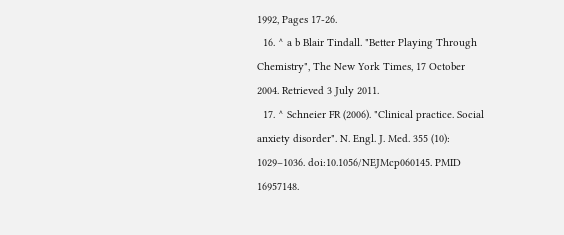1992, Pages 17-26.
  16. ^ a b Blair Tindall. "Better Playing Through Chemistry", The New York Times, 17 October 2004. Retrieved 3 July 2011.
  17. ^ Schneier FR (2006). "Clinical practice. Social anxiety disorder". N. Engl. J. Med. 355 (10): 1029–1036. doi:10.1056/NEJMcp060145. PMID 16957148.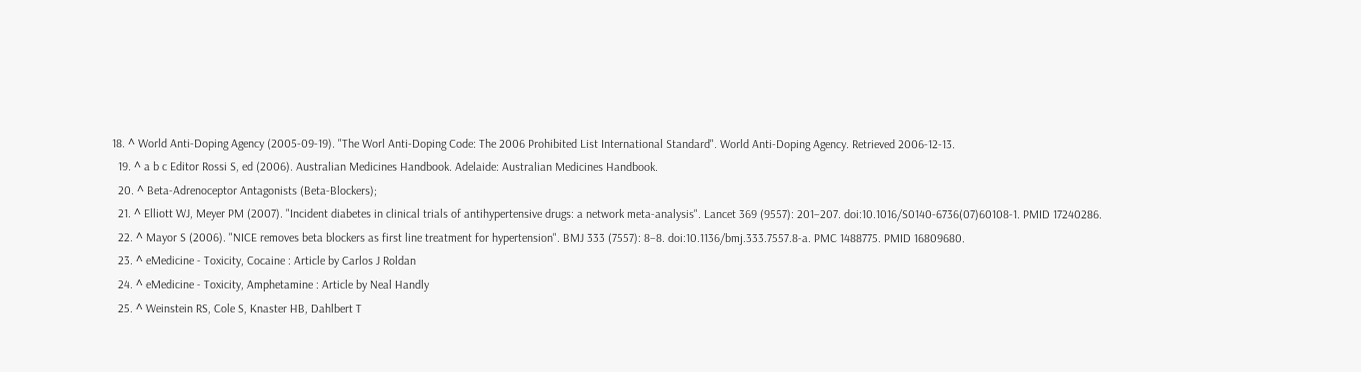18. ^ World Anti-Doping Agency (2005-09-19). "The Worl Anti-Doping Code: The 2006 Prohibited List International Standard". World Anti-Doping Agency. Retrieved 2006-12-13.
  19. ^ a b c Editor Rossi S, ed (2006). Australian Medicines Handbook. Adelaide: Australian Medicines Handbook.
  20. ^ Beta-Adrenoceptor Antagonists (Beta-Blockers);
  21. ^ Elliott WJ, Meyer PM (2007). "Incident diabetes in clinical trials of antihypertensive drugs: a network meta-analysis". Lancet 369 (9557): 201–207. doi:10.1016/S0140-6736(07)60108-1. PMID 17240286.
  22. ^ Mayor S (2006). "NICE removes beta blockers as first line treatment for hypertension". BMJ 333 (7557): 8–8. doi:10.1136/bmj.333.7557.8-a. PMC 1488775. PMID 16809680.
  23. ^ eMedicine - Toxicity, Cocaine : Article by Carlos J Roldan
  24. ^ eMedicine - Toxicity, Amphetamine : Article by Neal Handly
  25. ^ Weinstein RS, Cole S, Knaster HB, Dahlbert T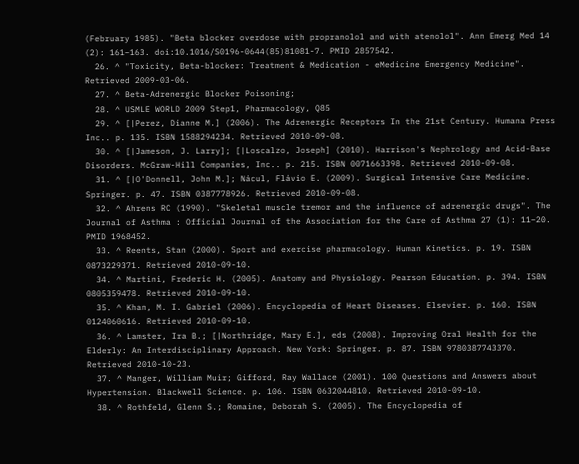(February 1985). "Beta blocker overdose with propranolol and with atenolol". Ann Emerg Med 14 (2): 161–163. doi:10.1016/S0196-0644(85)81081-7. PMID 2857542.
  26. ^ "Toxicity, Beta-blocker: Treatment & Medication - eMedicine Emergency Medicine". Retrieved 2009-03-06.
  27. ^ Beta-Adrenergic Blocker Poisoning;
  28. ^ USMLE WORLD 2009 Step1, Pharmacology, Q85
  29. ^ [|Perez, Dianne M.] (2006). The Adrenergic Receptors In the 21st Century. Humana Press Inc.. p. 135. ISBN 1588294234. Retrieved 2010-09-08.
  30. ^ [|Jameson, J. Larry]; [|Loscalzo, Joseph] (2010). Harrison's Nephrology and Acid-Base Disorders. McGraw-Hill Companies, Inc.. p. 215. ISBN 0071663398. Retrieved 2010-09-08.
  31. ^ [|O'Donnell, John M.]; Nácul, Flávio E. (2009). Surgical Intensive Care Medicine. Springer. p. 47. ISBN 0387778926. Retrieved 2010-09-08.
  32. ^ Ahrens RC (1990). "Skeletal muscle tremor and the influence of adrenergic drugs". The Journal of Asthma : Official Journal of the Association for the Care of Asthma 27 (1): 11–20. PMID 1968452.
  33. ^ Reents, Stan (2000). Sport and exercise pharmacology. Human Kinetics. p. 19. ISBN 0873229371. Retrieved 2010-09-10.
  34. ^ Martini, Frederic H. (2005). Anatomy and Physiology. Pearson Education. p. 394. ISBN 0805359478. Retrieved 2010-09-10.
  35. ^ Khan, M. I. Gabriel (2006). Encyclopedia of Heart Diseases. Elsevier. p. 160. ISBN 0124060616. Retrieved 2010-09-10.
  36. ^ Lamster, Ira B.; [|Northridge, Mary E.], eds (2008). Improving Oral Health for the Elderly: An Interdisciplinary Approach. New York: Springer. p. 87. ISBN 9780387743370. Retrieved 2010-10-23.
  37. ^ Manger, William Muir; Gifford, Ray Wallace (2001). 100 Questions and Answers about Hypertension. Blackwell Science. p. 106. ISBN 0632044810. Retrieved 2010-09-10.
  38. ^ Rothfeld, Glenn S.; Romaine, Deborah S. (2005). The Encyclopedia of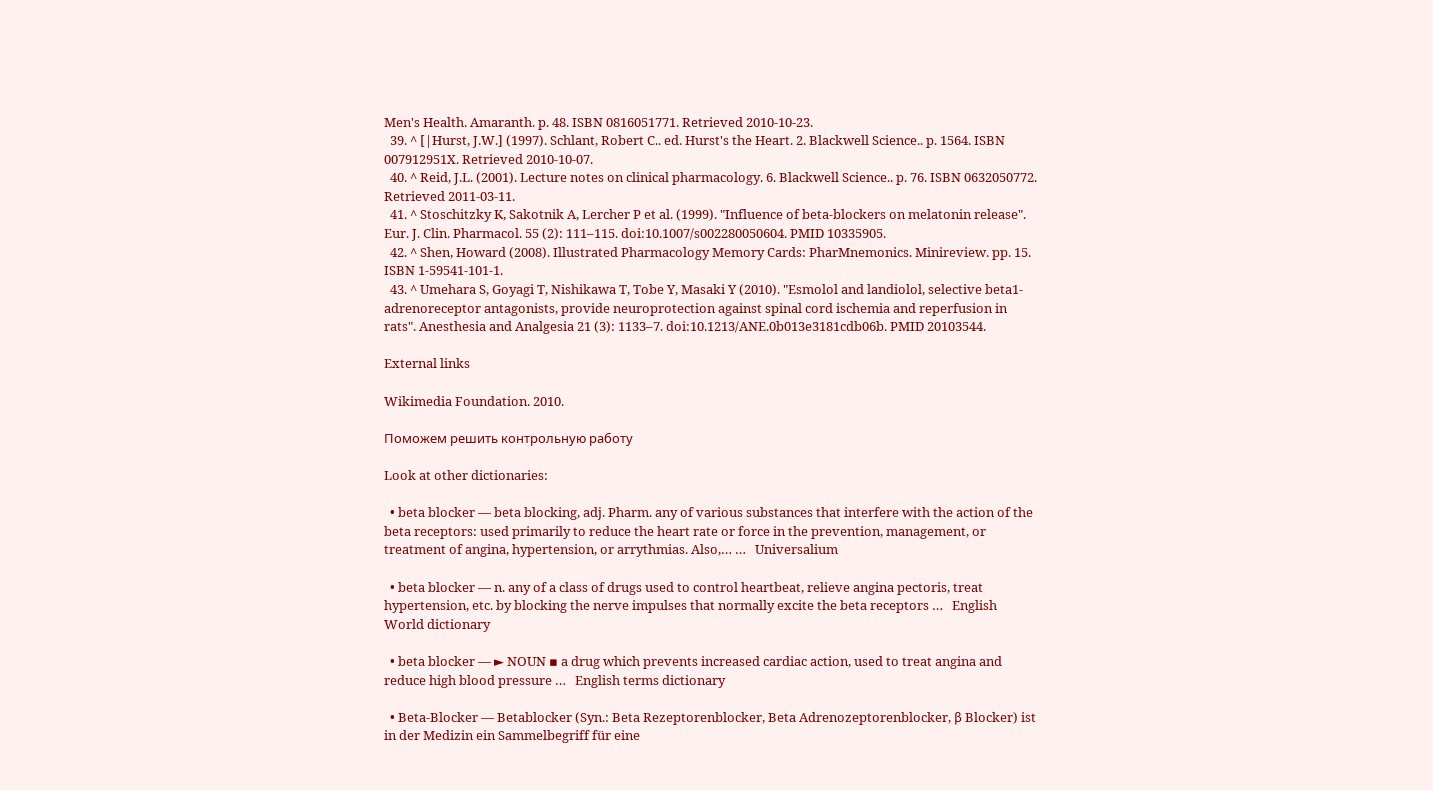Men's Health. Amaranth. p. 48. ISBN 0816051771. Retrieved 2010-10-23.
  39. ^ [|Hurst, J.W.] (1997). Schlant, Robert C.. ed. Hurst's the Heart. 2. Blackwell Science.. p. 1564. ISBN 007912951X. Retrieved 2010-10-07.
  40. ^ Reid, J.L. (2001). Lecture notes on clinical pharmacology. 6. Blackwell Science.. p. 76. ISBN 0632050772. Retrieved 2011-03-11.
  41. ^ Stoschitzky K, Sakotnik A, Lercher P et al. (1999). "Influence of beta-blockers on melatonin release". Eur. J. Clin. Pharmacol. 55 (2): 111–115. doi:10.1007/s002280050604. PMID 10335905.
  42. ^ Shen, Howard (2008). Illustrated Pharmacology Memory Cards: PharMnemonics. Minireview. pp. 15. ISBN 1-59541-101-1.
  43. ^ Umehara S, Goyagi T, Nishikawa T, Tobe Y, Masaki Y (2010). "Esmolol and landiolol, selective beta1-adrenoreceptor antagonists, provide neuroprotection against spinal cord ischemia and reperfusion in rats". Anesthesia and Analgesia 21 (3): 1133–7. doi:10.1213/ANE.0b013e3181cdb06b. PMID 20103544.

External links

Wikimedia Foundation. 2010.

Поможем решить контрольную работу

Look at other dictionaries:

  • beta blocker — beta blocking, adj. Pharm. any of various substances that interfere with the action of the beta receptors: used primarily to reduce the heart rate or force in the prevention, management, or treatment of angina, hypertension, or arrythmias. Also,… …   Universalium

  • beta blocker — n. any of a class of drugs used to control heartbeat, relieve angina pectoris, treat hypertension, etc. by blocking the nerve impulses that normally excite the beta receptors …   English World dictionary

  • beta blocker — ► NOUN ▪ a drug which prevents increased cardiac action, used to treat angina and reduce high blood pressure …   English terms dictionary

  • Beta-Blocker — Betablocker (Syn.: Beta Rezeptorenblocker, Beta Adrenozeptorenblocker, β Blocker) ist in der Medizin ein Sammelbegriff für eine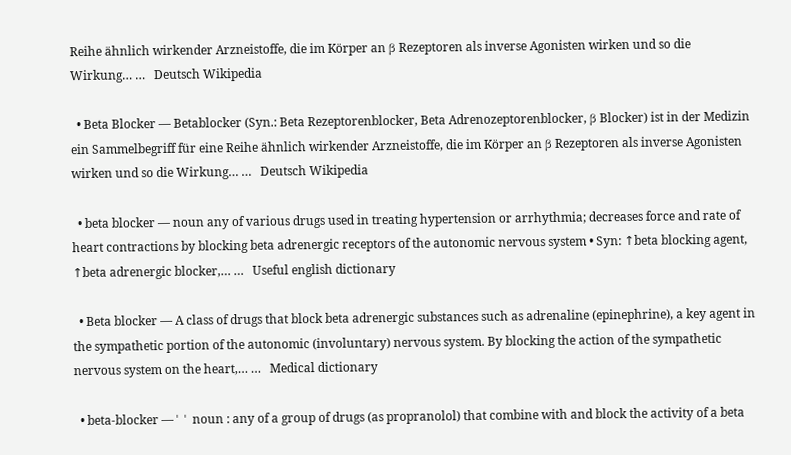Reihe ähnlich wirkender Arzneistoffe, die im Körper an β Rezeptoren als inverse Agonisten wirken und so die Wirkung… …   Deutsch Wikipedia

  • Beta Blocker — Betablocker (Syn.: Beta Rezeptorenblocker, Beta Adrenozeptorenblocker, β Blocker) ist in der Medizin ein Sammelbegriff für eine Reihe ähnlich wirkender Arzneistoffe, die im Körper an β Rezeptoren als inverse Agonisten wirken und so die Wirkung… …   Deutsch Wikipedia

  • beta blocker — noun any of various drugs used in treating hypertension or arrhythmia; decreases force and rate of heart contractions by blocking beta adrenergic receptors of the autonomic nervous system • Syn: ↑beta blocking agent, ↑beta adrenergic blocker,… …   Useful english dictionary

  • Beta blocker — A class of drugs that block beta adrenergic substances such as adrenaline (epinephrine), a key agent in the sympathetic portion of the autonomic (involuntary) nervous system. By blocking the action of the sympathetic nervous system on the heart,… …   Medical dictionary

  • beta-blocker — ˈ  ˈ  noun : any of a group of drugs (as propranolol) that combine with and block the activity of a beta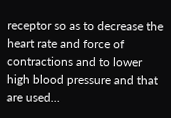receptor so as to decrease the heart rate and force of contractions and to lower high blood pressure and that are used…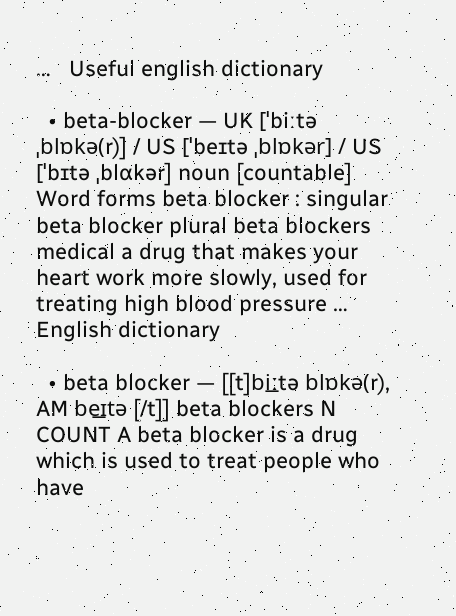…   Useful english dictionary

  • beta-blocker — UK [ˈbiːtə ˌblɒkə(r)] / US [ˈbeɪtə ˌblɒkər] / US [ˈbɪtə ˌblɑkər] noun [countable] Word forms beta blocker : singular beta blocker plural beta blockers medical a drug that makes your heart work more slowly, used for treating high blood pressure …   English dictionary

  • beta blocker — [[t]bi͟ːtə blɒkə(r), AM be͟ɪtə [/t]] beta blockers N COUNT A beta blocker is a drug which is used to treat people who have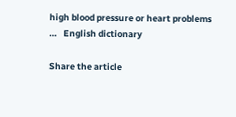high blood pressure or heart problems …   English dictionary

Share the article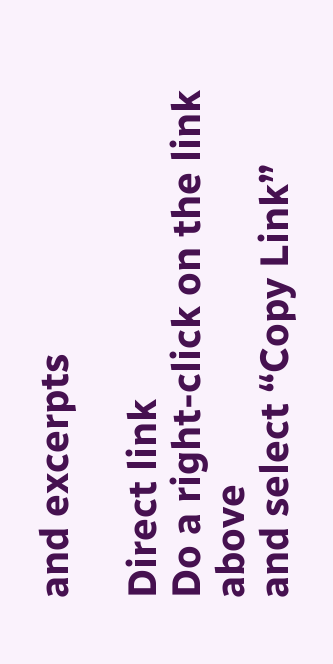and excerpts

Direct link
Do a right-click on the link above
and select “Copy Link”